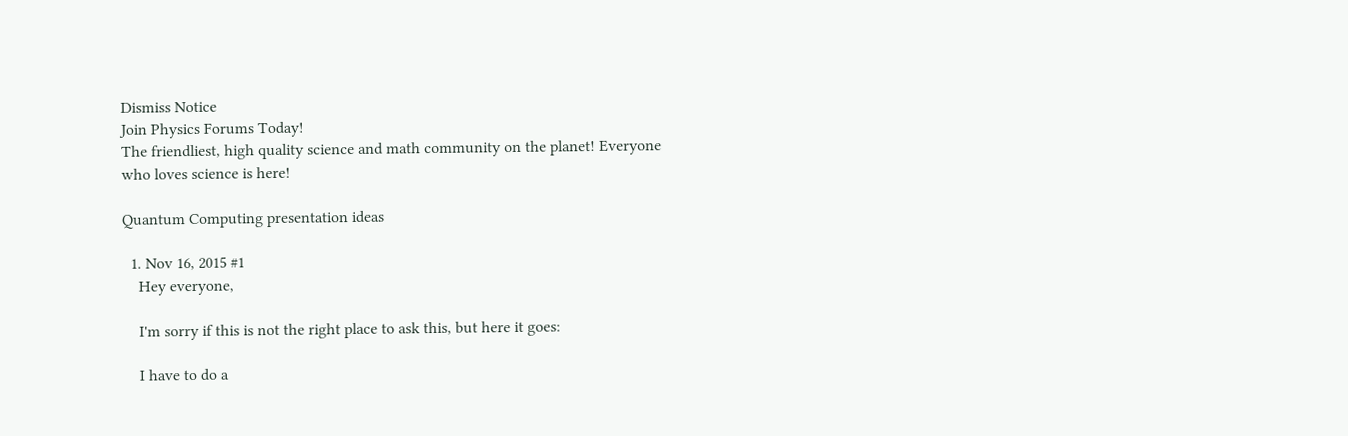Dismiss Notice
Join Physics Forums Today!
The friendliest, high quality science and math community on the planet! Everyone who loves science is here!

Quantum Computing presentation ideas

  1. Nov 16, 2015 #1
    Hey everyone,

    I'm sorry if this is not the right place to ask this, but here it goes:

    I have to do a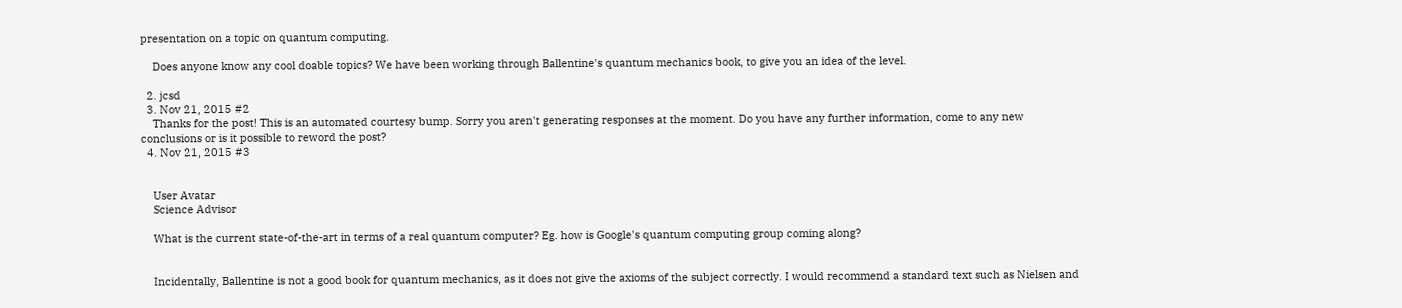presentation on a topic on quantum computing.

    Does anyone know any cool doable topics? We have been working through Ballentine's quantum mechanics book, to give you an idea of the level.

  2. jcsd
  3. Nov 21, 2015 #2
    Thanks for the post! This is an automated courtesy bump. Sorry you aren't generating responses at the moment. Do you have any further information, come to any new conclusions or is it possible to reword the post?
  4. Nov 21, 2015 #3


    User Avatar
    Science Advisor

    What is the current state-of-the-art in terms of a real quantum computer? Eg. how is Google's quantum computing group coming along?


    Incidentally, Ballentine is not a good book for quantum mechanics, as it does not give the axioms of the subject correctly. I would recommend a standard text such as Nielsen and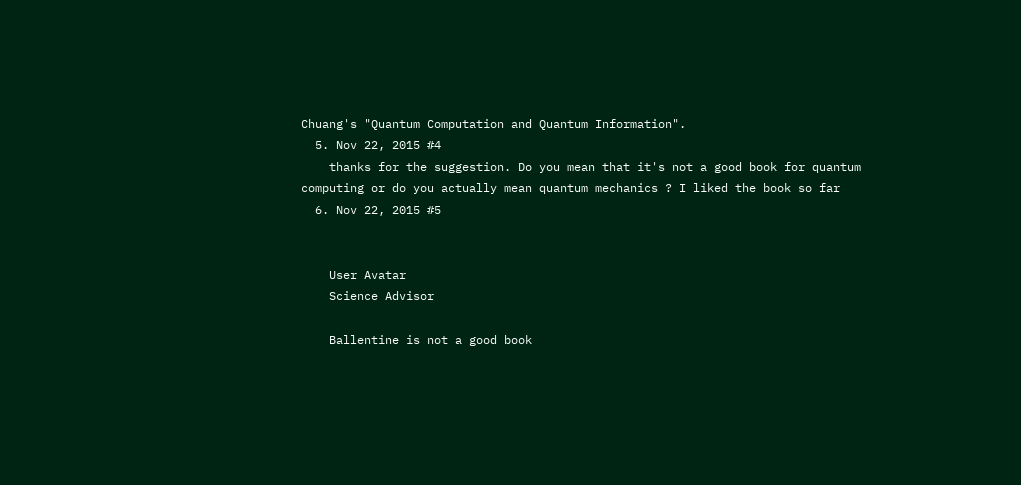Chuang's "Quantum Computation and Quantum Information".
  5. Nov 22, 2015 #4
    thanks for the suggestion. Do you mean that it's not a good book for quantum computing or do you actually mean quantum mechanics ? I liked the book so far
  6. Nov 22, 2015 #5


    User Avatar
    Science Advisor

    Ballentine is not a good book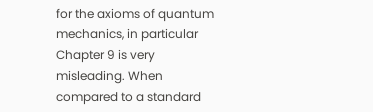for the axioms of quantum mechanics, in particular Chapter 9 is very misleading. When compared to a standard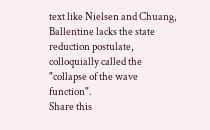text like Nielsen and Chuang, Ballentine lacks the state reduction postulate, colloquially called the "collapse of the wave function".
Share this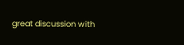great discussion with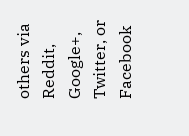others via Reddit, Google+, Twitter, or Facebook